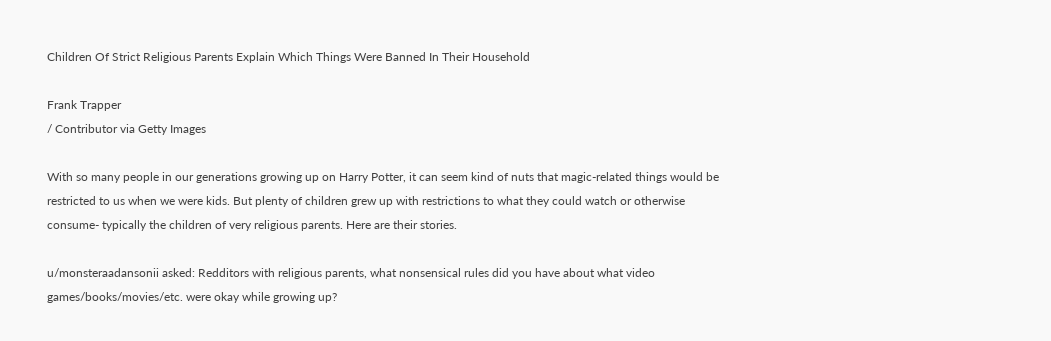Children Of Strict Religious Parents Explain Which Things Were Banned In Their Household

Frank Trapper
/ Contributor via Getty Images

With so many people in our generations growing up on Harry Potter, it can seem kind of nuts that magic-related things would be restricted to us when we were kids. But plenty of children grew up with restrictions to what they could watch or otherwise consume- typically the children of very religious parents. Here are their stories.

u/monsteraadansonii asked: Redditors with religious parents, what nonsensical rules did you have about what video games/books/movies/etc. were okay while growing up?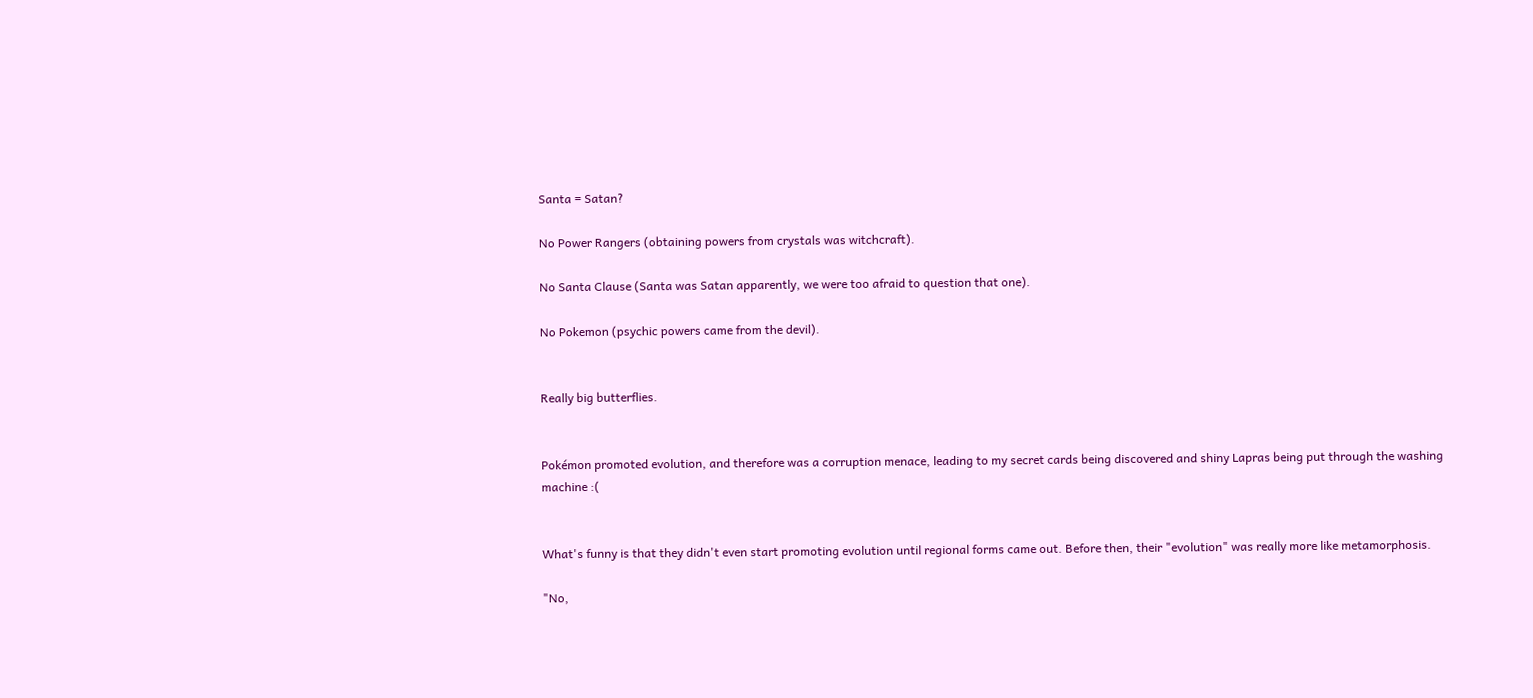Santa = Satan?

No Power Rangers (obtaining powers from crystals was witchcraft).

No Santa Clause (Santa was Satan apparently, we were too afraid to question that one).

No Pokemon (psychic powers came from the devil).


Really big butterflies.


Pokémon promoted evolution, and therefore was a corruption menace, leading to my secret cards being discovered and shiny Lapras being put through the washing machine :(


What's funny is that they didn't even start promoting evolution until regional forms came out. Before then, their "evolution" was really more like metamorphosis.

"No,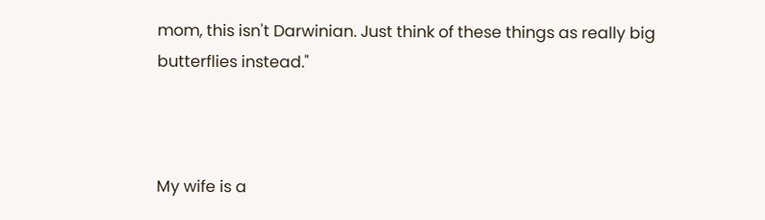mom, this isn't Darwinian. Just think of these things as really big butterflies instead."



My wife is a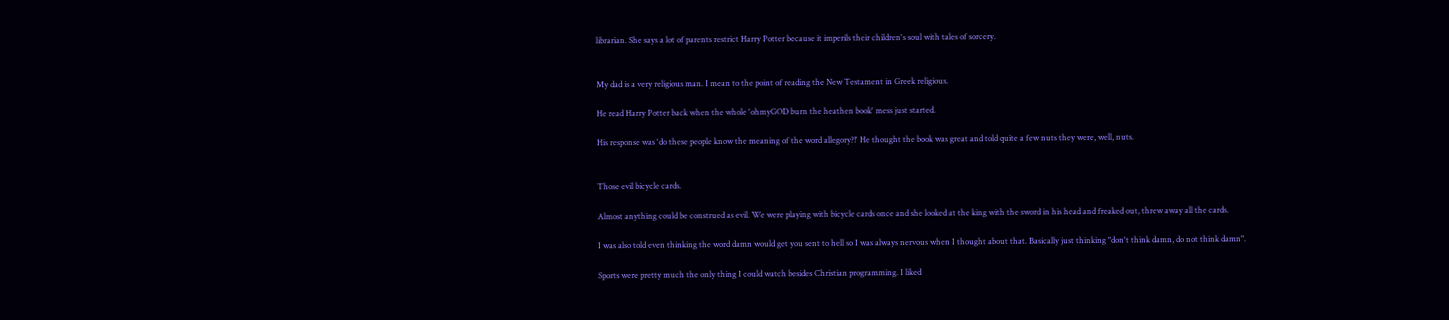librarian. She says a lot of parents restrict Harry Potter because it imperils their children's soul with tales of sorcery.


My dad is a very religious man. I mean to the point of reading the New Testament in Greek religious.

He read Harry Potter back when the whole 'ohmyGOD burn the heathen book' mess just started.

His response was 'do these people know the meaning of the word allegory?!' He thought the book was great and told quite a few nuts they were, well, nuts.


Those evil bicycle cards.

Almost anything could be construed as evil. We were playing with bicycle cards once and she looked at the king with the sword in his head and freaked out, threw away all the cards.

I was also told even thinking the word damn would get you sent to hell so I was always nervous when I thought about that. Basically just thinking "don't think damn, do not think damn".

Sports were pretty much the only thing I could watch besides Christian programming. I liked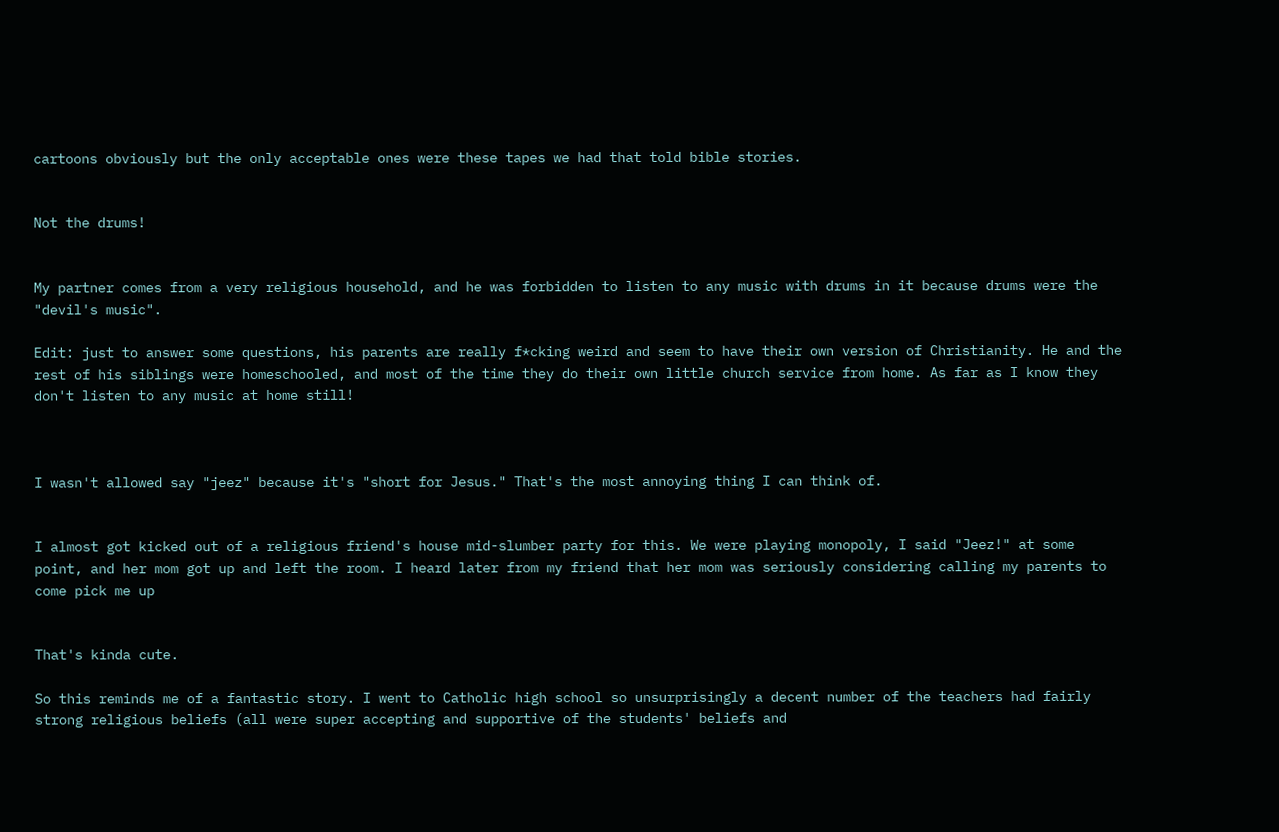cartoons obviously but the only acceptable ones were these tapes we had that told bible stories.


Not the drums!


My partner comes from a very religious household, and he was forbidden to listen to any music with drums in it because drums were the "devil's music".

Edit: just to answer some questions, his parents are really f*cking weird and seem to have their own version of Christianity. He and the rest of his siblings were homeschooled, and most of the time they do their own little church service from home. As far as I know they don't listen to any music at home still!



I wasn't allowed say "jeez" because it's "short for Jesus." That's the most annoying thing I can think of.


I almost got kicked out of a religious friend's house mid-slumber party for this. We were playing monopoly, I said "Jeez!" at some point, and her mom got up and left the room. I heard later from my friend that her mom was seriously considering calling my parents to come pick me up


That's kinda cute.

So this reminds me of a fantastic story. I went to Catholic high school so unsurprisingly a decent number of the teachers had fairly strong religious beliefs (all were super accepting and supportive of the students' beliefs and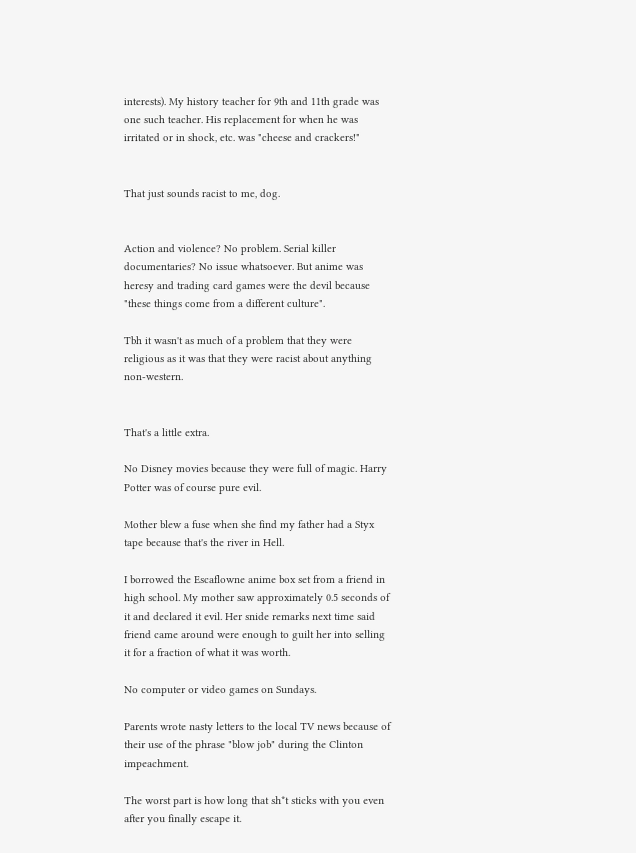interests). My history teacher for 9th and 11th grade was one such teacher. His replacement for when he was irritated or in shock, etc. was "cheese and crackers!"


That just sounds racist to me, dog.


Action and violence? No problem. Serial killer documentaries? No issue whatsoever. But anime was heresy and trading card games were the devil because "these things come from a different culture".

Tbh it wasn't as much of a problem that they were religious as it was that they were racist about anything non-western.


That's a little extra.

No Disney movies because they were full of magic. Harry Potter was of course pure evil.

Mother blew a fuse when she find my father had a Styx tape because that's the river in Hell.

I borrowed the Escaflowne anime box set from a friend in high school. My mother saw approximately 0.5 seconds of it and declared it evil. Her snide remarks next time said friend came around were enough to guilt her into selling it for a fraction of what it was worth.

No computer or video games on Sundays.

Parents wrote nasty letters to the local TV news because of their use of the phrase "blow job" during the Clinton impeachment.

The worst part is how long that sh*t sticks with you even after you finally escape it.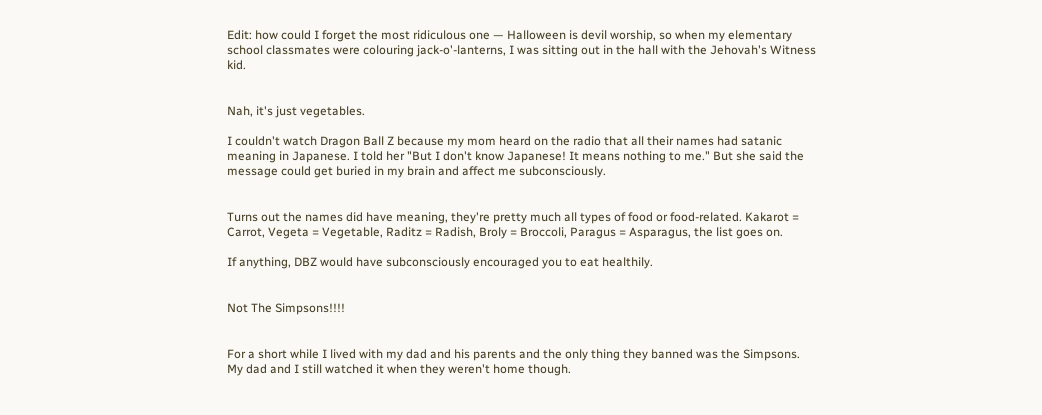Edit: how could I forget the most ridiculous one — Halloween is devil worship, so when my elementary school classmates were colouring jack-o'-lanterns, I was sitting out in the hall with the Jehovah's Witness kid.


Nah, it's just vegetables.

I couldn't watch Dragon Ball Z because my mom heard on the radio that all their names had satanic meaning in Japanese. I told her "But I don't know Japanese! It means nothing to me." But she said the message could get buried in my brain and affect me subconsciously.


Turns out the names did have meaning, they're pretty much all types of food or food-related. Kakarot = Carrot, Vegeta = Vegetable, Raditz = Radish, Broly = Broccoli, Paragus = Asparagus, the list goes on.

If anything, DBZ would have subconsciously encouraged you to eat healthily.


Not The Simpsons!!!!


For a short while I lived with my dad and his parents and the only thing they banned was the Simpsons. My dad and I still watched it when they weren't home though.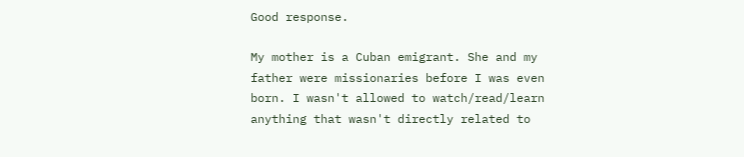Good response.

My mother is a Cuban emigrant. She and my father were missionaries before I was even born. I wasn't allowed to watch/read/learn anything that wasn't directly related to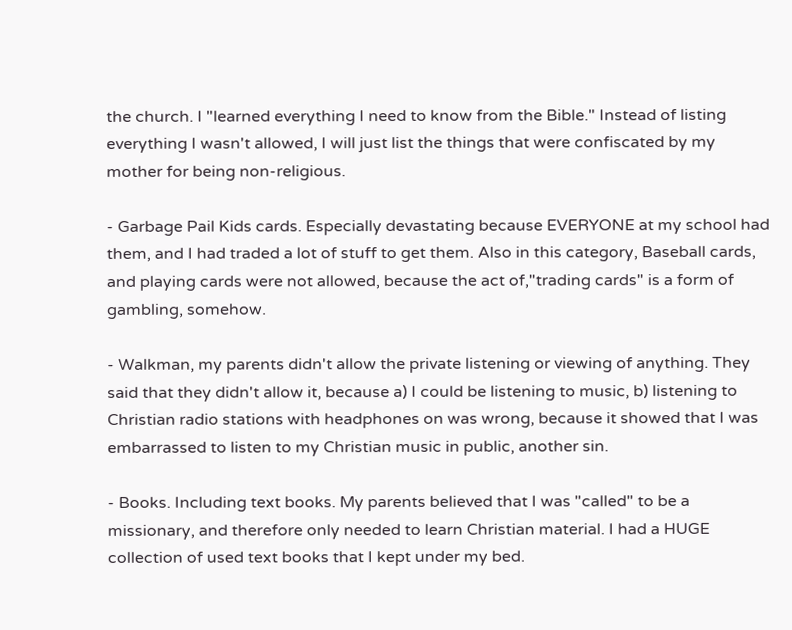the church. I "learned everything I need to know from the Bible." Instead of listing everything I wasn't allowed, I will just list the things that were confiscated by my mother for being non-religious.

- Garbage Pail Kids cards. Especially devastating because EVERYONE at my school had them, and I had traded a lot of stuff to get them. Also in this category, Baseball cards, and playing cards were not allowed, because the act of,"trading cards" is a form of gambling, somehow.

- Walkman, my parents didn't allow the private listening or viewing of anything. They said that they didn't allow it, because a) I could be listening to music, b) listening to Christian radio stations with headphones on was wrong, because it showed that I was embarrassed to listen to my Christian music in public, another sin.

- Books. Including text books. My parents believed that I was "called" to be a missionary, and therefore only needed to learn Christian material. I had a HUGE collection of used text books that I kept under my bed.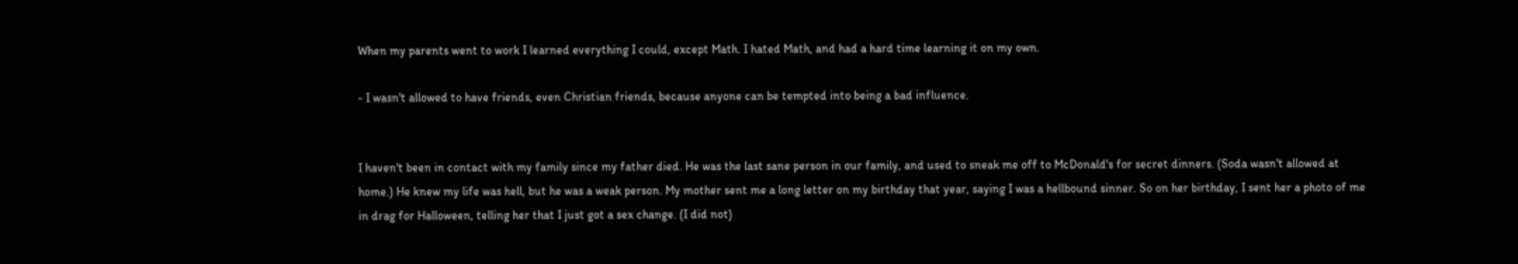When my parents went to work I learned everything I could, except Math. I hated Math, and had a hard time learning it on my own.

- I wasn't allowed to have friends, even Christian friends, because anyone can be tempted into being a bad influence.


I haven't been in contact with my family since my father died. He was the last sane person in our family, and used to sneak me off to McDonald's for secret dinners. (Soda wasn't allowed at home.) He knew my life was hell, but he was a weak person. My mother sent me a long letter on my birthday that year, saying I was a hellbound sinner. So on her birthday, I sent her a photo of me in drag for Halloween, telling her that I just got a sex change. (I did not)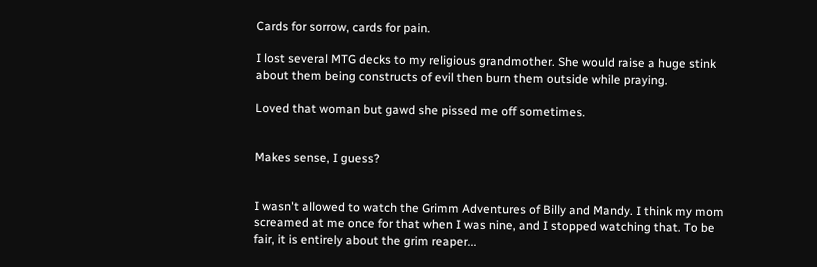Cards for sorrow, cards for pain.

I lost several MTG decks to my religious grandmother. She would raise a huge stink about them being constructs of evil then burn them outside while praying.

Loved that woman but gawd she pissed me off sometimes.


Makes sense, I guess?


I wasn't allowed to watch the Grimm Adventures of Billy and Mandy. I think my mom screamed at me once for that when I was nine, and I stopped watching that. To be fair, it is entirely about the grim reaper...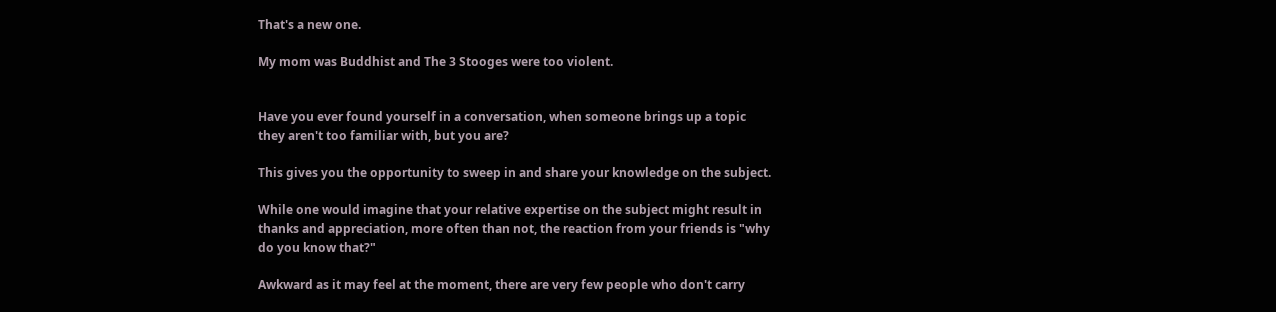That's a new one.

My mom was Buddhist and The 3 Stooges were too violent.


Have you ever found yourself in a conversation, when someone brings up a topic they aren't too familiar with, but you are?

This gives you the opportunity to sweep in and share your knowledge on the subject.

While one would imagine that your relative expertise on the subject might result in thanks and appreciation, more often than not, the reaction from your friends is "why do you know that?"

Awkward as it may feel at the moment, there are very few people who don't carry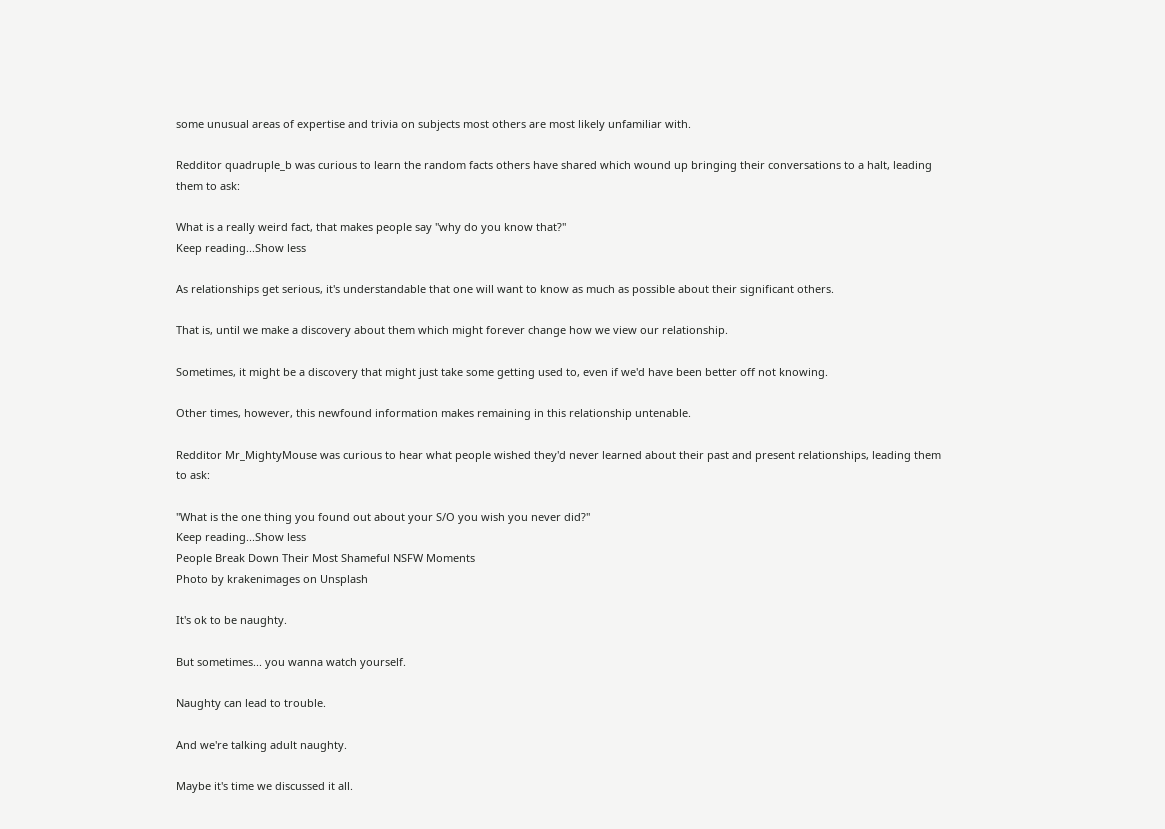some unusual areas of expertise and trivia on subjects most others are most likely unfamiliar with.

Redditor quadruple_b was curious to learn the random facts others have shared which wound up bringing their conversations to a halt, leading them to ask:

What is a really weird fact, that makes people say "why do you know that?"
Keep reading...Show less

As relationships get serious, it's understandable that one will want to know as much as possible about their significant others.

That is, until we make a discovery about them which might forever change how we view our relationship.

Sometimes, it might be a discovery that might just take some getting used to, even if we'd have been better off not knowing.

Other times, however, this newfound information makes remaining in this relationship untenable.

Redditor Mr_MightyMouse was curious to hear what people wished they'd never learned about their past and present relationships, leading them to ask:

"What is the one thing you found out about your S/O you wish you never did?"
Keep reading...Show less
People Break Down Their Most Shameful NSFW Moments
Photo by krakenimages on Unsplash

It's ok to be naughty.

But sometimes... you wanna watch yourself.

Naughty can lead to trouble.

And we're talking adult naughty.

Maybe it's time we discussed it all.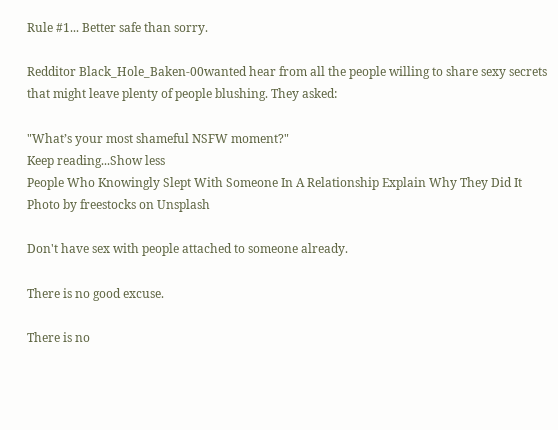Rule #1... Better safe than sorry.

Redditor Black_Hole_Baken-00wanted hear from all the people willing to share sexy secrets that might leave plenty of people blushing. They asked:

"What’s your most shameful NSFW moment?"
Keep reading...Show less
People Who Knowingly Slept With Someone In A Relationship Explain Why They Did It
Photo by freestocks on Unsplash

Don't have sex with people attached to someone already.

There is no good excuse.

There is no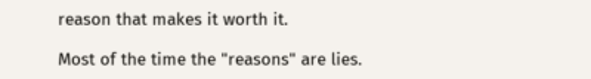reason that makes it worth it.

Most of the time the "reasons" are lies.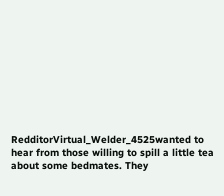RedditorVirtual_Welder_4525wanted to hear from those willing to spill a little tea about some bedmates. They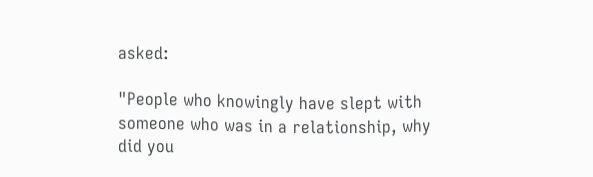asked:

"People who knowingly have slept with someone who was in a relationship, why did you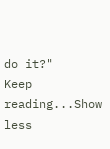do it?"
Keep reading...Show less